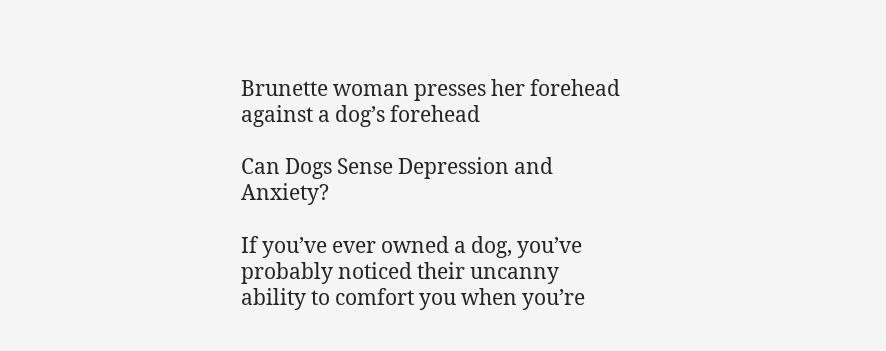Brunette woman presses her forehead against a dog’s forehead

Can Dogs Sense Depression and Anxiety?

If you’ve ever owned a dog, you’ve probably noticed their uncanny ability to comfort you when you’re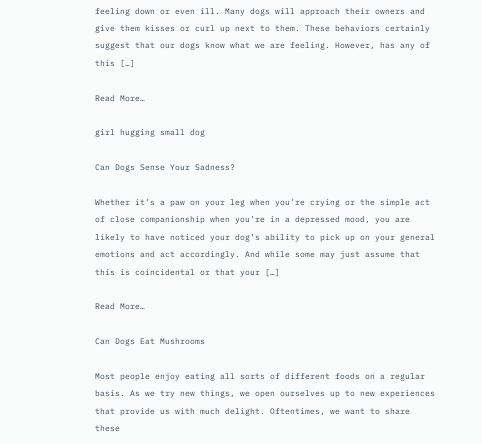feeling down or even ill. Many dogs will approach their owners and give them kisses or curl up next to them. These behaviors certainly suggest that our dogs know what we are feeling. However, has any of this […]

Read More…

girl hugging small dog

Can Dogs Sense Your Sadness?

Whether it’s a paw on your leg when you’re crying or the simple act of close companionship when you’re in a depressed mood, you are likely to have noticed your dog’s ability to pick up on your general emotions and act accordingly. And while some may just assume that this is coincidental or that your […]

Read More…

Can Dogs Eat Mushrooms

Most people enjoy eating all sorts of different foods on a regular basis. As we try new things, we open ourselves up to new experiences that provide us with much delight. Oftentimes, we want to share these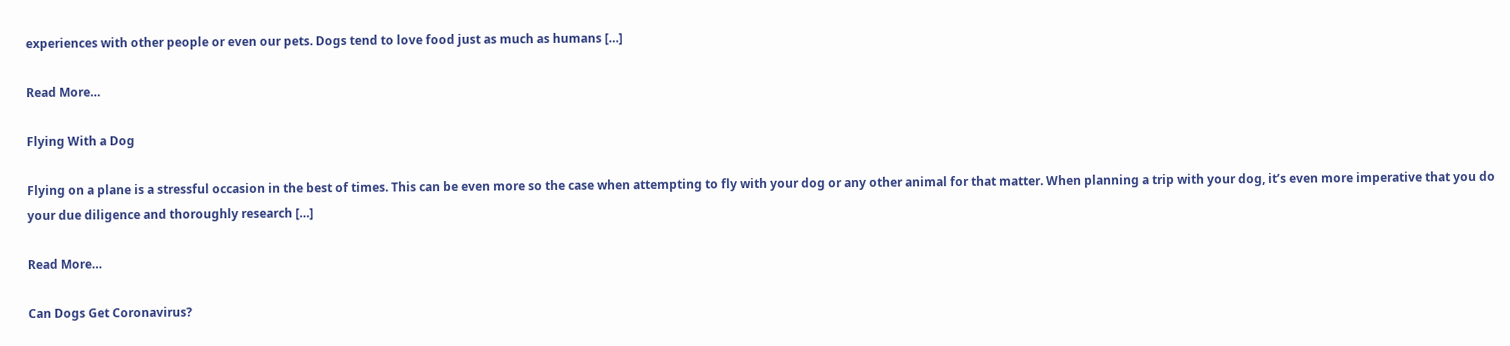experiences with other people or even our pets. Dogs tend to love food just as much as humans […]

Read More…

Flying With a Dog

Flying on a plane is a stressful occasion in the best of times. This can be even more so the case when attempting to fly with your dog or any other animal for that matter. When planning a trip with your dog, it’s even more imperative that you do your due diligence and thoroughly research […]

Read More…

Can Dogs Get Coronavirus?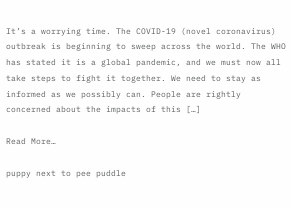It’s a worrying time. The COVID-19 (novel coronavirus) outbreak is beginning to sweep across the world. The WHO has stated it is a global pandemic, and we must now all take steps to fight it together. We need to stay as informed as we possibly can. People are rightly concerned about the impacts of this […]

Read More…

puppy next to pee puddle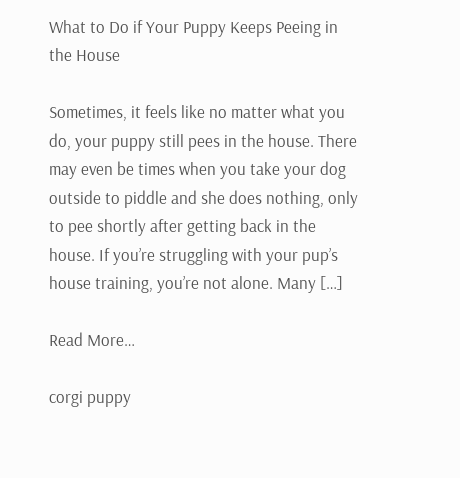What to Do if Your Puppy Keeps Peeing in the House

Sometimes, it feels like no matter what you do, your puppy still pees in the house. There may even be times when you take your dog outside to piddle and she does nothing, only to pee shortly after getting back in the house. If you’re struggling with your pup’s house training, you’re not alone. Many […]

Read More…

corgi puppy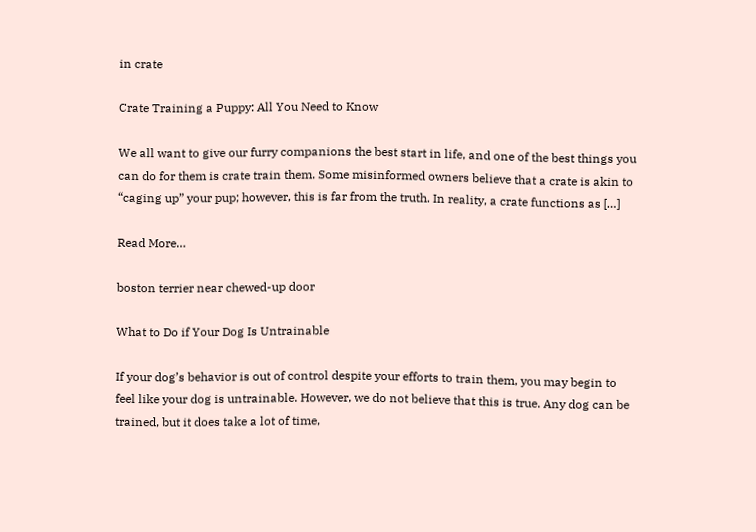in crate

Crate Training a Puppy: All You Need to Know

We all want to give our furry companions the best start in life, and one of the best things you can do for them is crate train them. Some misinformed owners believe that a crate is akin to “caging up” your pup; however, this is far from the truth. In reality, a crate functions as […]

Read More…

boston terrier near chewed-up door

What to Do if Your Dog Is Untrainable

If your dog’s behavior is out of control despite your efforts to train them, you may begin to feel like your dog is untrainable. However, we do not believe that this is true. Any dog can be trained, but it does take a lot of time,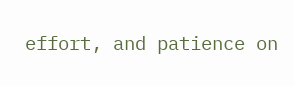effort, and patience on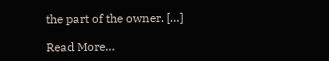the part of the owner. […]

Read More…